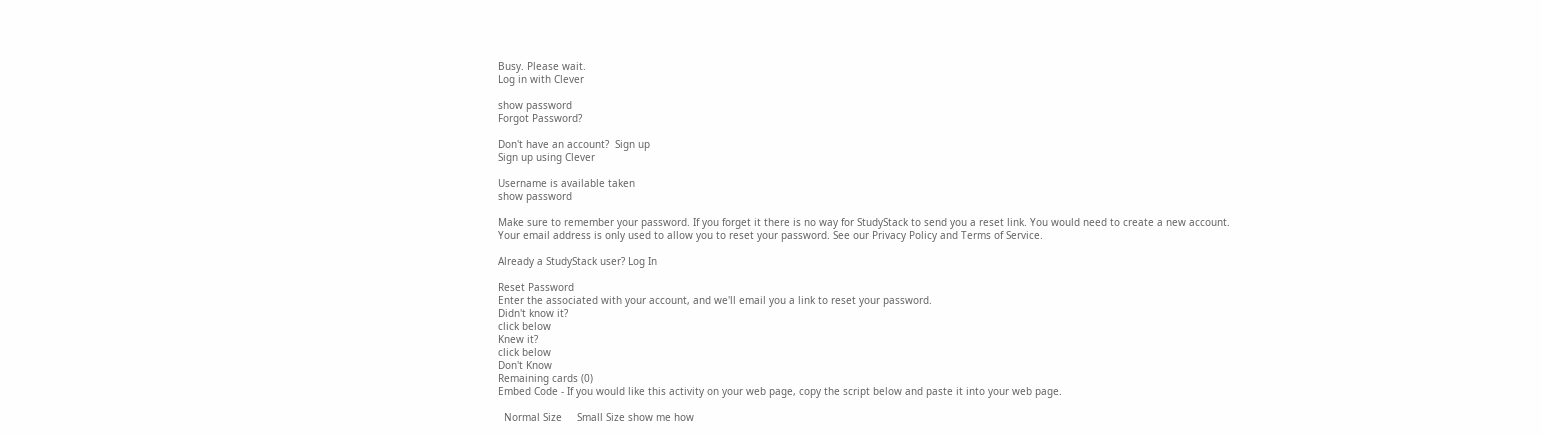Busy. Please wait.
Log in with Clever

show password
Forgot Password?

Don't have an account?  Sign up
Sign up using Clever

Username is available taken
show password

Make sure to remember your password. If you forget it there is no way for StudyStack to send you a reset link. You would need to create a new account.
Your email address is only used to allow you to reset your password. See our Privacy Policy and Terms of Service.

Already a StudyStack user? Log In

Reset Password
Enter the associated with your account, and we'll email you a link to reset your password.
Didn't know it?
click below
Knew it?
click below
Don't Know
Remaining cards (0)
Embed Code - If you would like this activity on your web page, copy the script below and paste it into your web page.

  Normal Size     Small Size show me how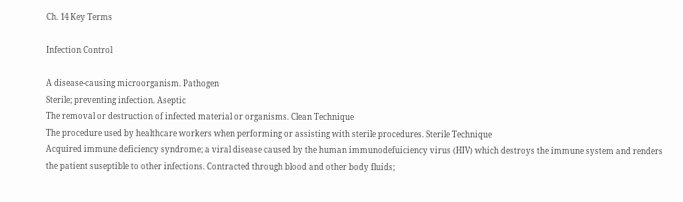Ch. 14 Key Terms

Infection Control

A disease-causing microorganism. Pathogen
Sterile; preventing infection. Aseptic
The removal or destruction of infected material or organisms. Clean Technique
The procedure used by healthcare workers when performing or assisting with sterile procedures. Sterile Technique
Acquired immune deficiency syndrome; a viral disease caused by the human immunodefuiciency virus (HIV) which destroys the immune system and renders the patient suseptible to other infections. Contracted through blood and other body fluids;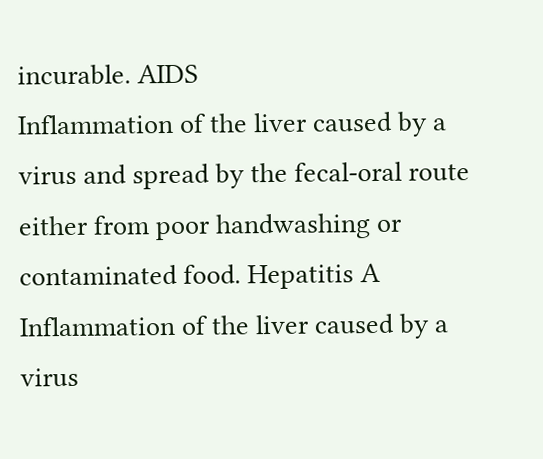incurable. AIDS
Inflammation of the liver caused by a virus and spread by the fecal-oral route either from poor handwashing or contaminated food. Hepatitis A
Inflammation of the liver caused by a virus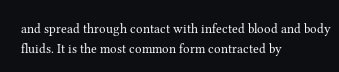and spread through contact with infected blood and body fluids. It is the most common form contracted by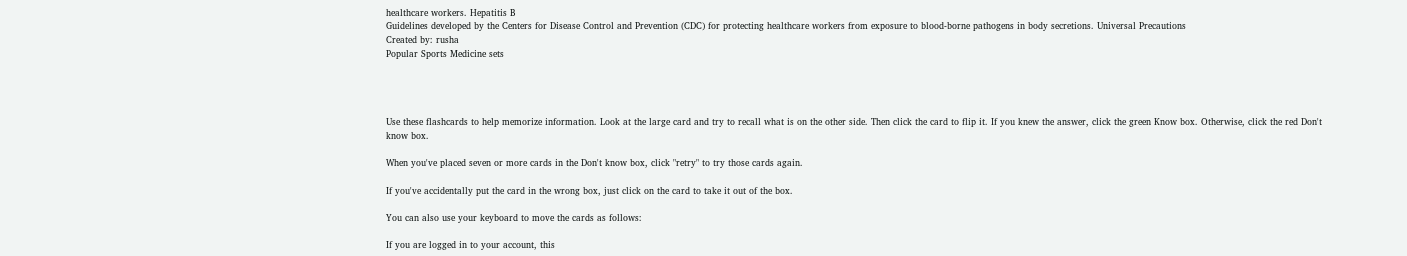healthcare workers. Hepatitis B
Guidelines developed by the Centers for Disease Control and Prevention (CDC) for protecting healthcare workers from exposure to blood-borne pathogens in body secretions. Universal Precautions
Created by: rusha
Popular Sports Medicine sets




Use these flashcards to help memorize information. Look at the large card and try to recall what is on the other side. Then click the card to flip it. If you knew the answer, click the green Know box. Otherwise, click the red Don't know box.

When you've placed seven or more cards in the Don't know box, click "retry" to try those cards again.

If you've accidentally put the card in the wrong box, just click on the card to take it out of the box.

You can also use your keyboard to move the cards as follows:

If you are logged in to your account, this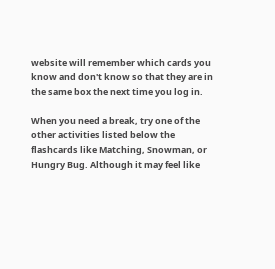website will remember which cards you know and don't know so that they are in the same box the next time you log in.

When you need a break, try one of the other activities listed below the flashcards like Matching, Snowman, or Hungry Bug. Although it may feel like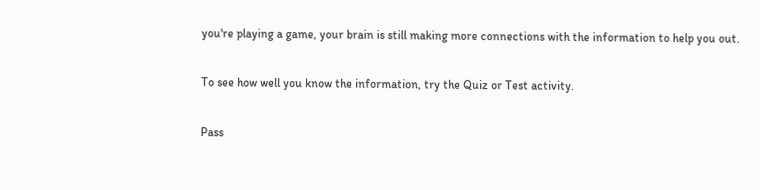you're playing a game, your brain is still making more connections with the information to help you out.

To see how well you know the information, try the Quiz or Test activity.

Pass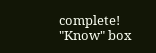complete!
"Know" box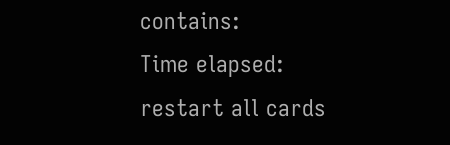contains:
Time elapsed:
restart all cards